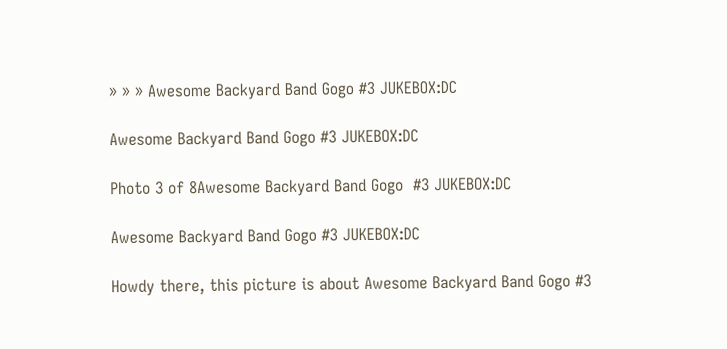» » » Awesome Backyard Band Gogo #3 JUKEBOX:DC

Awesome Backyard Band Gogo #3 JUKEBOX:DC

Photo 3 of 8Awesome Backyard Band Gogo  #3 JUKEBOX:DC

Awesome Backyard Band Gogo #3 JUKEBOX:DC

Howdy there, this picture is about Awesome Backyard Band Gogo #3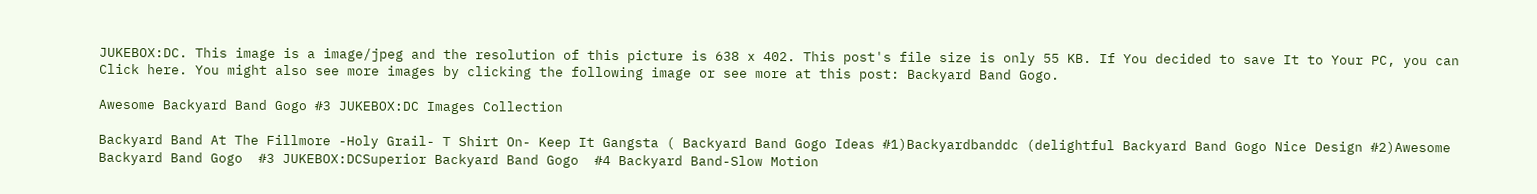JUKEBOX:DC. This image is a image/jpeg and the resolution of this picture is 638 x 402. This post's file size is only 55 KB. If You decided to save It to Your PC, you can Click here. You might also see more images by clicking the following image or see more at this post: Backyard Band Gogo.

Awesome Backyard Band Gogo #3 JUKEBOX:DC Images Collection

Backyard Band At The Fillmore -Holy Grail- T Shirt On- Keep It Gangsta ( Backyard Band Gogo Ideas #1)Backyardbanddc (delightful Backyard Band Gogo Nice Design #2)Awesome Backyard Band Gogo  #3 JUKEBOX:DCSuperior Backyard Band Gogo  #4 Backyard Band-Slow Motion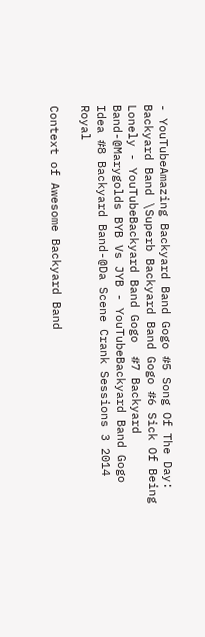- YouTubeAmazing Backyard Band Gogo #5 Song Of The Day: Backyard Band \Superb Backyard Band Gogo #6 Sick Of Being Lonely - YouTubeBackyard Band Gogo  #7 Backyard Band-@Marygolds BYB Vs JYB - YouTubeBackyard Band Gogo Idea #8 Backyard Band-@Da Scene Crank Sessions 3 2014 Royal

Context of Awesome Backyard Band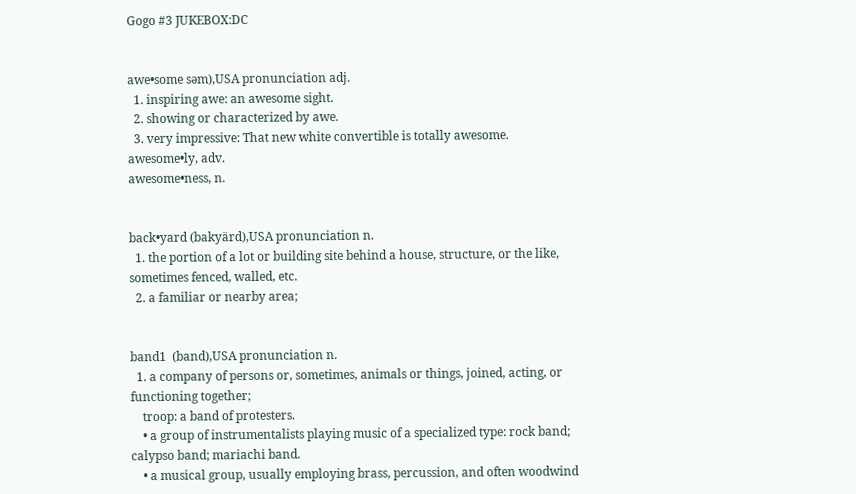Gogo #3 JUKEBOX:DC


awe•some səm),USA pronunciation adj.
  1. inspiring awe: an awesome sight.
  2. showing or characterized by awe.
  3. very impressive: That new white convertible is totally awesome.
awesome•ly, adv.
awesome•ness, n.


back•yard (bakyärd),USA pronunciation n.
  1. the portion of a lot or building site behind a house, structure, or the like, sometimes fenced, walled, etc.
  2. a familiar or nearby area;


band1  (band),USA pronunciation n.
  1. a company of persons or, sometimes, animals or things, joined, acting, or functioning together;
    troop: a band of protesters.
    • a group of instrumentalists playing music of a specialized type: rock band; calypso band; mariachi band.
    • a musical group, usually employing brass, percussion, and often woodwind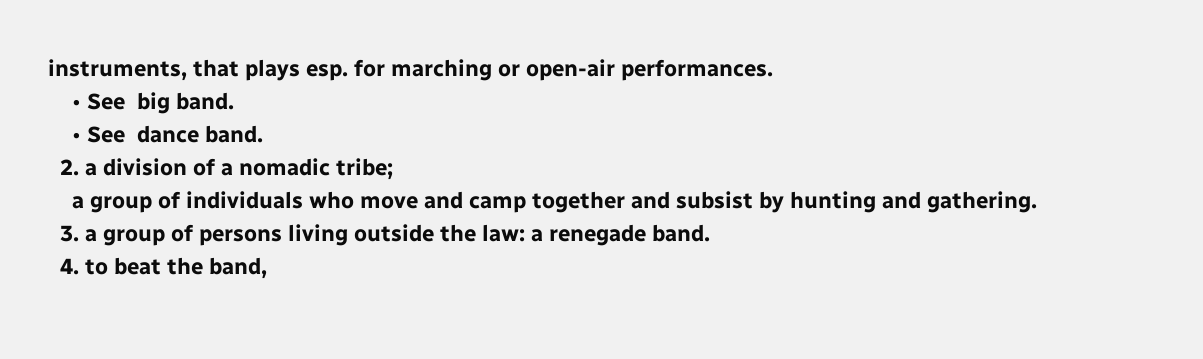instruments, that plays esp. for marching or open-air performances.
    • See  big band.
    • See  dance band.
  2. a division of a nomadic tribe;
    a group of individuals who move and camp together and subsist by hunting and gathering.
  3. a group of persons living outside the law: a renegade band.
  4. to beat the band,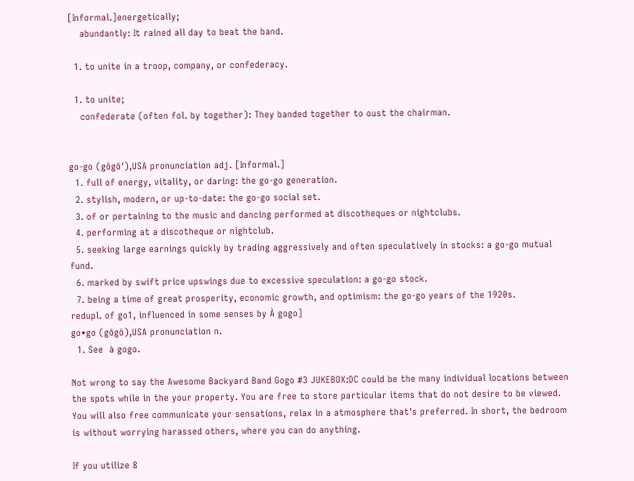[Informal.]energetically;
    abundantly: It rained all day to beat the band.

  1. to unite in a troop, company, or confederacy.

  1. to unite;
    confederate (often fol. by together): They banded together to oust the chairman.


go-go (gōgō′),USA pronunciation adj. [Informal.]
  1. full of energy, vitality, or daring: the go-go generation.
  2. stylish, modern, or up-to-date: the go-go social set.
  3. of or pertaining to the music and dancing performed at discotheques or nightclubs.
  4. performing at a discotheque or nightclub.
  5. seeking large earnings quickly by trading aggressively and often speculatively in stocks: a go-go mutual fund.
  6. marked by swift price upswings due to excessive speculation: a go-go stock.
  7. being a time of great prosperity, economic growth, and optimism: the go-go years of the 1920s.
redupl. of go1, influenced in some senses by À gogo]
go•go (gōgō),USA pronunciation n.
  1. See  à gogo.

Not wrong to say the Awesome Backyard Band Gogo #3 JUKEBOX:DC could be the many individual locations between the spots while in the your property. You are free to store particular items that do not desire to be viewed. You will also free communicate your sensations, relax in a atmosphere that's preferred. In short, the bedroom is without worrying harassed others, where you can do anything.

If you utilize 8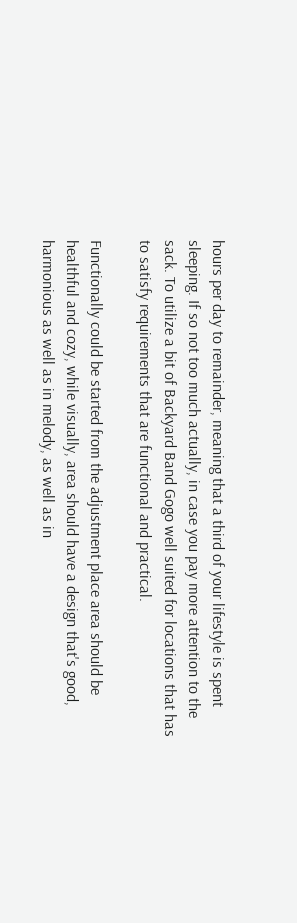hours per day to remainder, meaning that a third of your lifestyle is spent sleeping. If so not too much actually, in case you pay more attention to the sack. To utilize a bit of Backyard Band Gogo well suited for locations that has to satisfy requirements that are functional and practical.

Functionally could be started from the adjustment place area should be healthful and cozy, while visually, area should have a design that's good, harmonious as well as in melody, as well as in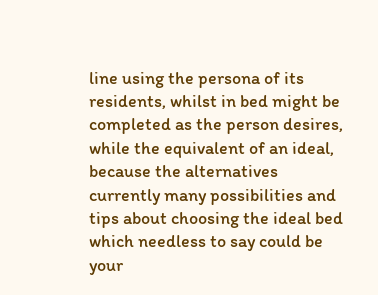line using the persona of its residents, whilst in bed might be completed as the person desires, while the equivalent of an ideal, because the alternatives currently many possibilities and tips about choosing the ideal bed which needless to say could be your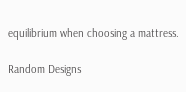equilibrium when choosing a mattress.

Random Designs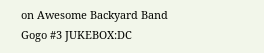on Awesome Backyard Band Gogo #3 JUKEBOX:DC